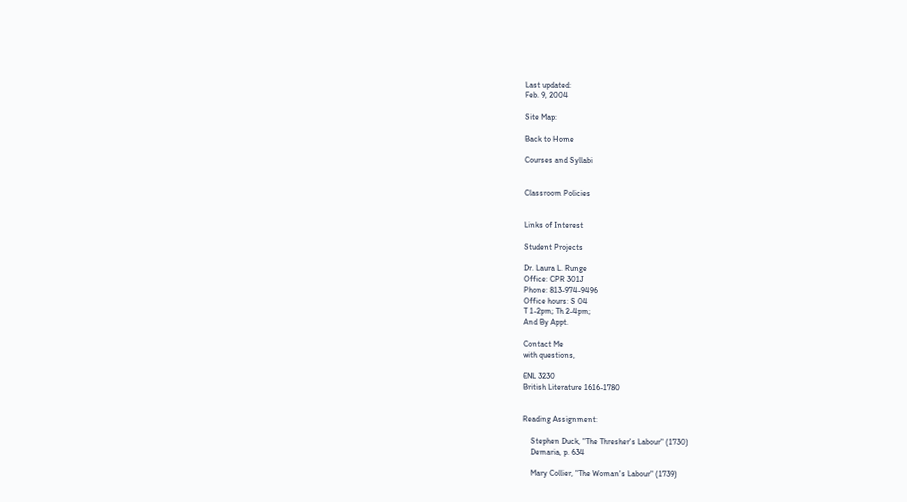Last updated:
Feb. 9, 2004

Site Map:

Back to Home

Courses and Syllabi


Classroom Policies


Links of Interest

Student Projects

Dr. Laura L. Runge
Office: CPR 301J
Phone: 813-974-9496
Office hours: S 04
T 1-2pm; Th 2-4pm;
And By Appt.

Contact Me
with questions,

ENL 3230
British Literature 1616-1780


Reading Assignment:

    Stephen Duck, "The Thresher's Labour" (1730)
    Demaria, p. 634

    Mary Collier, "The Woman's Labour" (1739)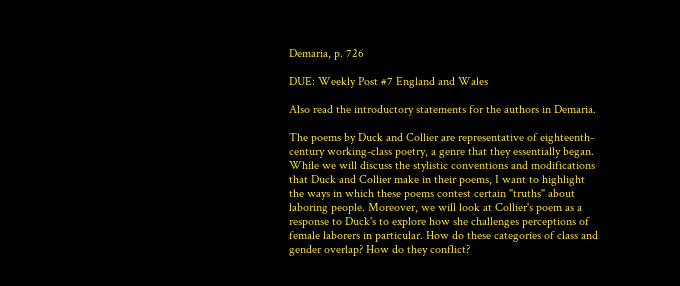Demaria, p. 726

DUE: Weekly Post #7 England and Wales

Also read the introductory statements for the authors in Demaria.

The poems by Duck and Collier are representative of eighteenth-century working-class poetry, a genre that they essentially began. While we will discuss the stylistic conventions and modifications that Duck and Collier make in their poems, I want to highlight the ways in which these poems contest certain "truths" about laboring people. Moreover, we will look at Collier's poem as a response to Duck's to explore how she challenges perceptions of female laborers in particular. How do these categories of class and gender overlap? How do they conflict?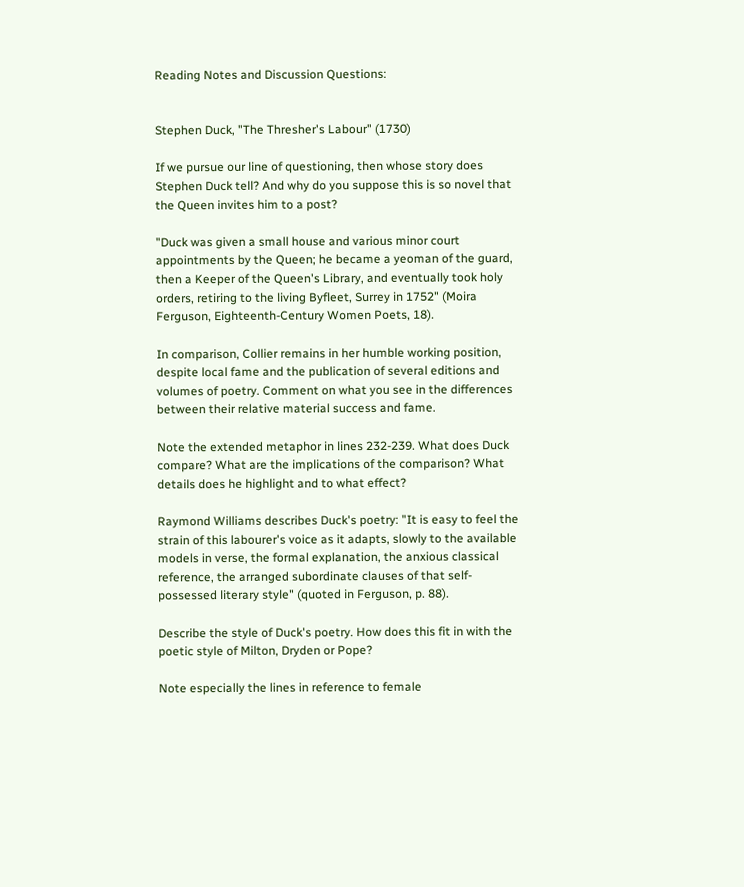Reading Notes and Discussion Questions:


Stephen Duck, "The Thresher's Labour" (1730)

If we pursue our line of questioning, then whose story does Stephen Duck tell? And why do you suppose this is so novel that the Queen invites him to a post?

"Duck was given a small house and various minor court appointments by the Queen; he became a yeoman of the guard, then a Keeper of the Queen's Library, and eventually took holy orders, retiring to the living Byfleet, Surrey in 1752" (Moira Ferguson, Eighteenth-Century Women Poets, 18).

In comparison, Collier remains in her humble working position, despite local fame and the publication of several editions and volumes of poetry. Comment on what you see in the differences between their relative material success and fame.

Note the extended metaphor in lines 232-239. What does Duck compare? What are the implications of the comparison? What details does he highlight and to what effect?

Raymond Williams describes Duck's poetry: "It is easy to feel the strain of this labourer's voice as it adapts, slowly to the available models in verse, the formal explanation, the anxious classical reference, the arranged subordinate clauses of that self-possessed literary style" (quoted in Ferguson, p. 88).

Describe the style of Duck's poetry. How does this fit in with the poetic style of Milton, Dryden or Pope?

Note especially the lines in reference to female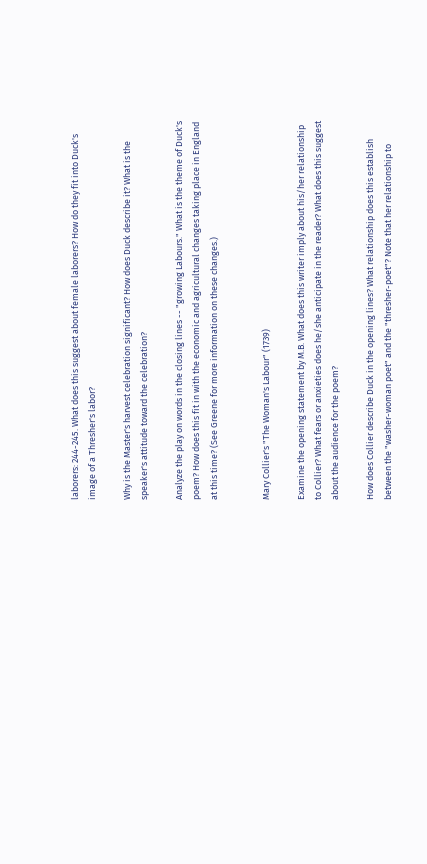laborers: 244-245. What does this suggest about female laborers? How do they fit into Duck's image of a Thresher's labor?

Why is the Master's harvest celebration significant? How does Duck describe it? What is the speaker's attitude toward the celebration?

Analyze the play on words in the closing lines -- "growing Labours." What is the theme of Duck's poem? How does this fit in with the economic and agricultural changes taking place in England at this time? (See Greene for more information on these changes.)


Mary Collier's "The Woman's Labour" (1739)

Examine the opening statement by M.B. What does this writer imply about his/her relationship to Collier? What fears or anxieties does he/she anticipate in the reader? What does this suggest about the audience for the poem?

How does Collier describe Duck in the opening lines? What relationship does this establish between the "washer-woman poet" and the "thresher-poet"? Note that her relationship to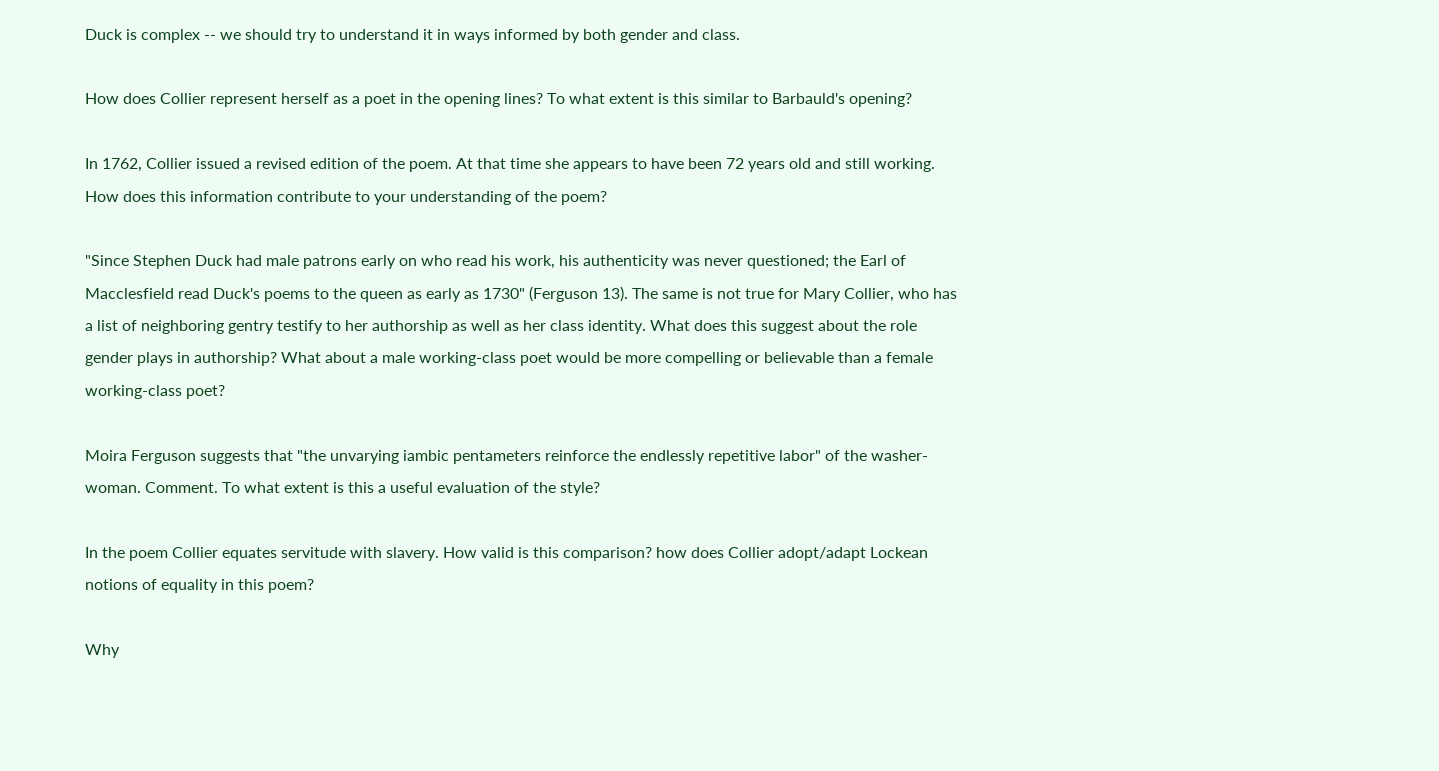Duck is complex -- we should try to understand it in ways informed by both gender and class.

How does Collier represent herself as a poet in the opening lines? To what extent is this similar to Barbauld's opening?

In 1762, Collier issued a revised edition of the poem. At that time she appears to have been 72 years old and still working. How does this information contribute to your understanding of the poem?

"Since Stephen Duck had male patrons early on who read his work, his authenticity was never questioned; the Earl of Macclesfield read Duck's poems to the queen as early as 1730" (Ferguson 13). The same is not true for Mary Collier, who has a list of neighboring gentry testify to her authorship as well as her class identity. What does this suggest about the role gender plays in authorship? What about a male working-class poet would be more compelling or believable than a female working-class poet?

Moira Ferguson suggests that "the unvarying iambic pentameters reinforce the endlessly repetitive labor" of the washer-woman. Comment. To what extent is this a useful evaluation of the style?

In the poem Collier equates servitude with slavery. How valid is this comparison? how does Collier adopt/adapt Lockean notions of equality in this poem?

Why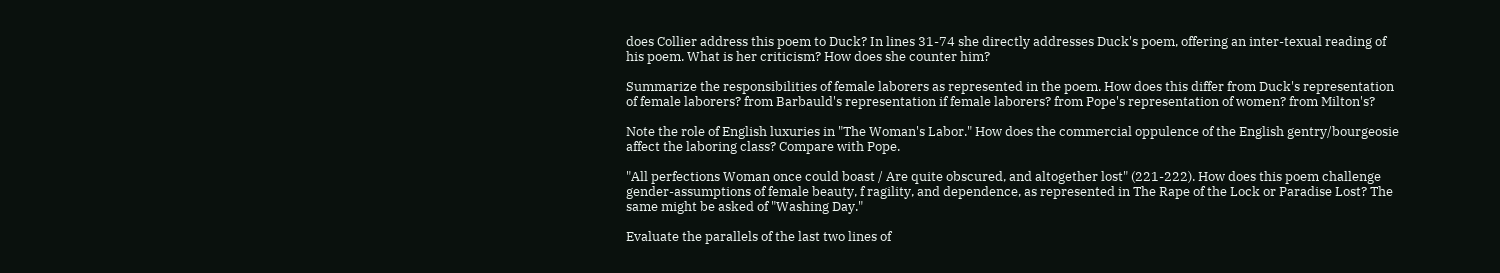does Collier address this poem to Duck? In lines 31-74 she directly addresses Duck's poem, offering an inter-texual reading of his poem. What is her criticism? How does she counter him?

Summarize the responsibilities of female laborers as represented in the poem. How does this differ from Duck's representation of female laborers? from Barbauld's representation if female laborers? from Pope's representation of women? from Milton's?

Note the role of English luxuries in "The Woman's Labor." How does the commercial oppulence of the English gentry/bourgeosie affect the laboring class? Compare with Pope.

"All perfections Woman once could boast / Are quite obscured, and altogether lost" (221-222). How does this poem challenge gender-assumptions of female beauty, f ragility, and dependence, as represented in The Rape of the Lock or Paradise Lost? The same might be asked of "Washing Day."

Evaluate the parallels of the last two lines of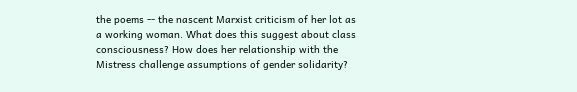the poems -- the nascent Marxist criticism of her lot as a working woman. What does this suggest about class consciousness? How does her relationship with the Mistress challenge assumptions of gender solidarity?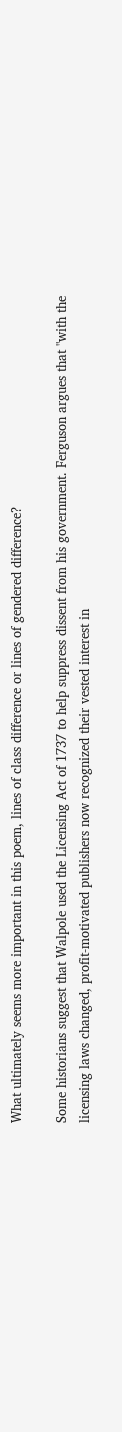What ultimately seems more important in this poem, lines of class difference or lines of gendered difference?

Some historians suggest that Walpole used the Licensing Act of 1737 to help suppress dissent from his government. Ferguson argues that "with the licensing laws changed, profit-motivated publishers now recognized their vested interest in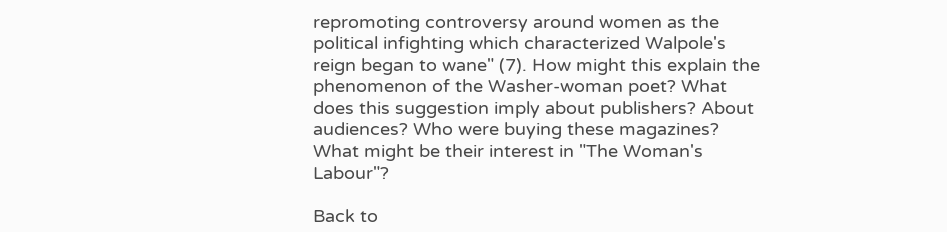repromoting controversy around women as the political infighting which characterized Walpole's reign began to wane" (7). How might this explain the phenomenon of the Washer-woman poet? What does this suggestion imply about publishers? About audiences? Who were buying these magazines? What might be their interest in "The Woman's Labour"?

Back to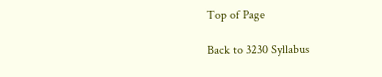Top of Page

Back to 3230 Syllabus